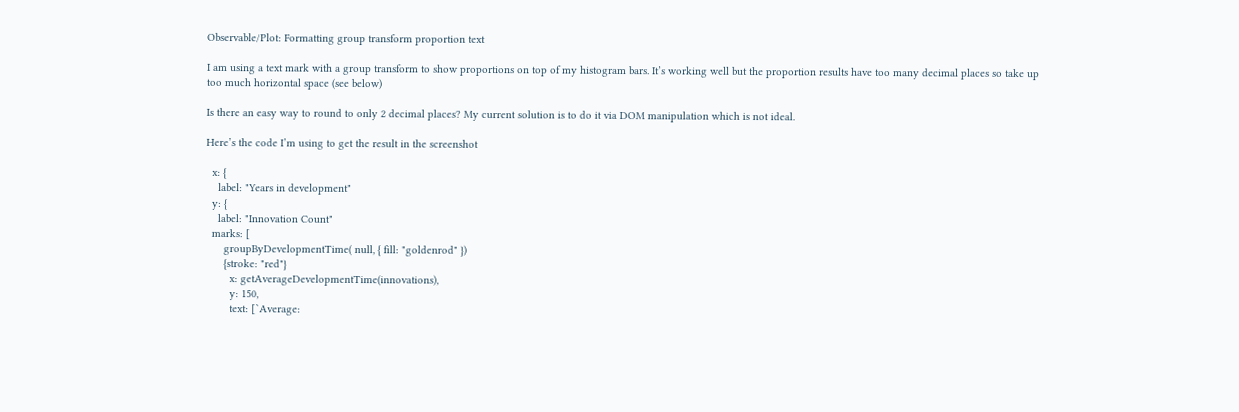Observable/Plot: Formatting group transform proportion text

I am using a text mark with a group transform to show proportions on top of my histogram bars. It’s working well but the proportion results have too many decimal places so take up too much horizontal space (see below)

Is there an easy way to round to only 2 decimal places? My current solution is to do it via DOM manipulation which is not ideal.

Here’s the code I’m using to get the result in the screenshot

  x: {
    label: "Years in development"
  y: {
    label: "Innovation Count"
  marks: [
      groupByDevelopmentTime( null, { fill: "goldenrod" })
      {stroke: "red"}
        x: getAverageDevelopmentTime(innovations),
        y: 150,
        text: [`Average: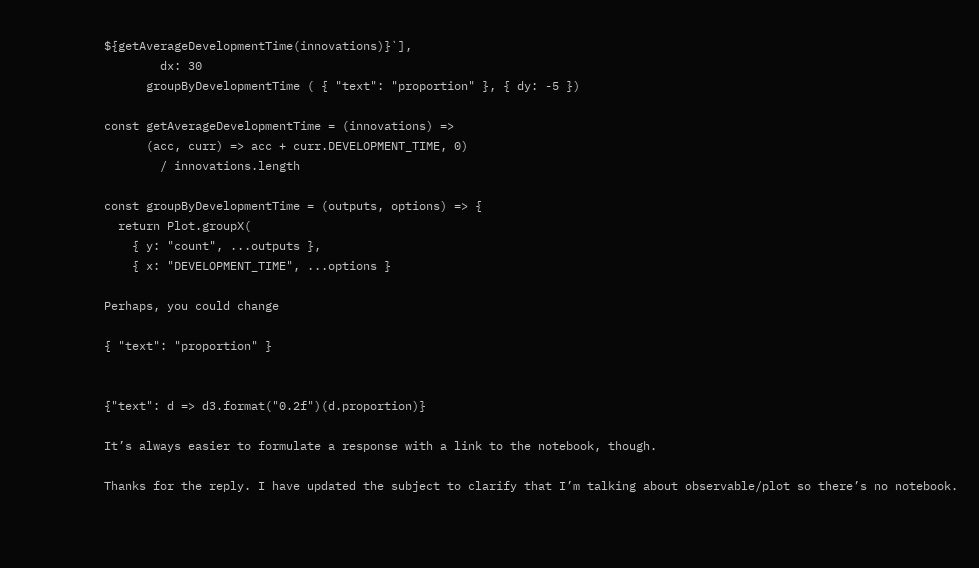${getAverageDevelopmentTime(innovations)}`],
        dx: 30
      groupByDevelopmentTime ( { "text": "proportion" }, { dy: -5 })

const getAverageDevelopmentTime = (innovations) =>
      (acc, curr) => acc + curr.DEVELOPMENT_TIME, 0)
        / innovations.length

const groupByDevelopmentTime = (outputs, options) => {
  return Plot.groupX(
    { y: "count", ...outputs },
    { x: "DEVELOPMENT_TIME", ...options }

Perhaps, you could change

{ "text": "proportion" }


{"text": d => d3.format("0.2f")(d.proportion)}

It’s always easier to formulate a response with a link to the notebook, though.

Thanks for the reply. I have updated the subject to clarify that I’m talking about observable/plot so there’s no notebook.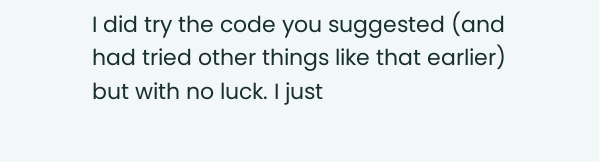I did try the code you suggested (and had tried other things like that earlier) but with no luck. I just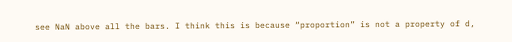see NaN above all the bars. I think this is because “proportion” is not a property of d,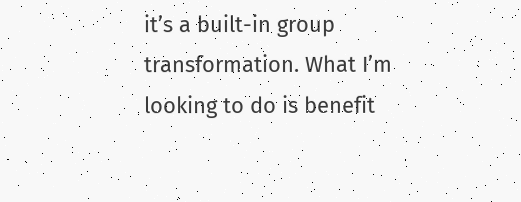it’s a built-in group transformation. What I’m looking to do is benefit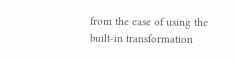from the ease of using the built-in transformation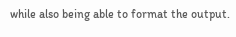while also being able to format the output.